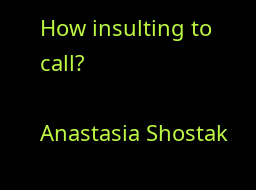How insulting to call?

Anastasia Shostak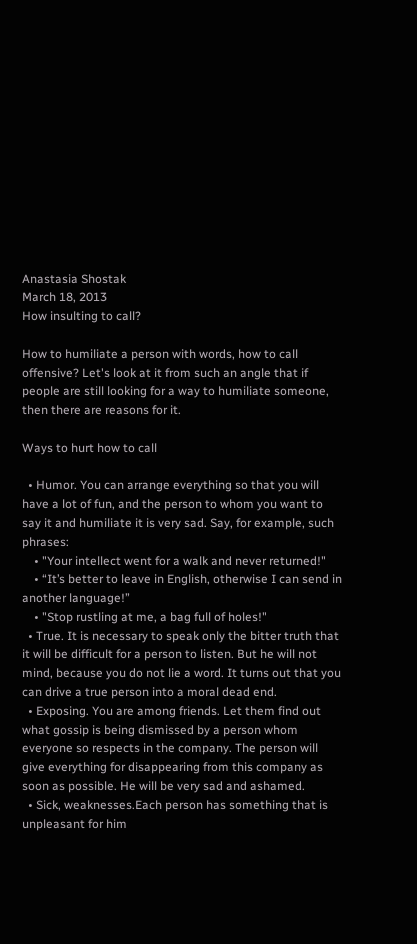Anastasia Shostak
March 18, 2013
How insulting to call?

How to humiliate a person with words, how to call offensive? Let's look at it from such an angle that if people are still looking for a way to humiliate someone, then there are reasons for it.

Ways to hurt how to call

  • Humor. You can arrange everything so that you will have a lot of fun, and the person to whom you want to say it and humiliate it is very sad. Say, for example, such phrases:
    • "Your intellect went for a walk and never returned!"
    • “It’s better to leave in English, otherwise I can send in another language!”
    • "Stop rustling at me, a bag full of holes!"
  • True. It is necessary to speak only the bitter truth that it will be difficult for a person to listen. But he will not mind, because you do not lie a word. It turns out that you can drive a true person into a moral dead end.
  • Exposing. You are among friends. Let them find out what gossip is being dismissed by a person whom everyone so respects in the company. The person will give everything for disappearing from this company as soon as possible. He will be very sad and ashamed.
  • Sick, weaknesses.Each person has something that is unpleasant for him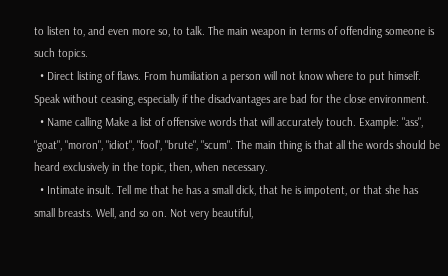to listen to, and even more so, to talk. The main weapon in terms of offending someone is such topics.
  • Direct listing of flaws. From humiliation a person will not know where to put himself. Speak without ceasing, especially if the disadvantages are bad for the close environment.
  • Name calling Make a list of offensive words that will accurately touch. Example: "ass", "goat", "moron", "idiot", "fool", "brute", "scum". The main thing is that all the words should be heard exclusively in the topic, then, when necessary.
  • Intimate insult. Tell me that he has a small dick, that he is impotent, or that she has small breasts. Well, and so on. Not very beautiful,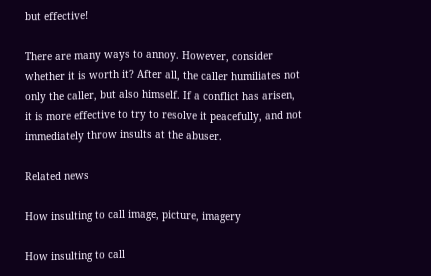but effective!

There are many ways to annoy. However, consider whether it is worth it? After all, the caller humiliates not only the caller, but also himself. If a conflict has arisen, it is more effective to try to resolve it peacefully, and not immediately throw insults at the abuser.

Related news

How insulting to call image, picture, imagery

How insulting to call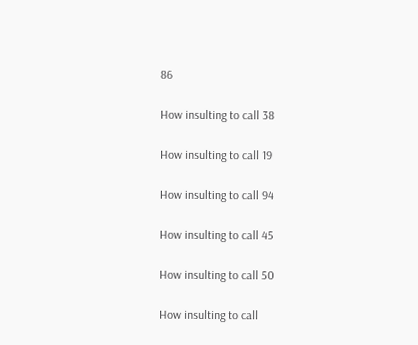86

How insulting to call 38

How insulting to call 19

How insulting to call 94

How insulting to call 45

How insulting to call 50

How insulting to call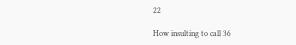22

How insulting to call 36